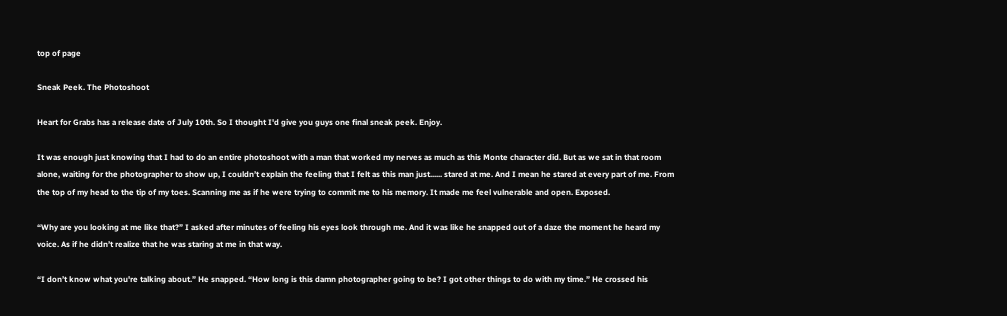top of page

Sneak Peek. The Photoshoot

Heart for Grabs has a release date of July 10th. So I thought I'd give you guys one final sneak peek. Enjoy.

It was enough just knowing that I had to do an entire photoshoot with a man that worked my nerves as much as this Monte character did. But as we sat in that room alone, waiting for the photographer to show up, I couldn’t explain the feeling that I felt as this man just...... stared at me. And I mean he stared at every part of me. From the top of my head to the tip of my toes. Scanning me as if he were trying to commit me to his memory. It made me feel vulnerable and open. Exposed.

“Why are you looking at me like that?” I asked after minutes of feeling his eyes look through me. And it was like he snapped out of a daze the moment he heard my voice. As if he didn’t realize that he was staring at me in that way.

“I don’t know what you're talking about.” He snapped. “How long is this damn photographer going to be? I got other things to do with my time.” He crossed his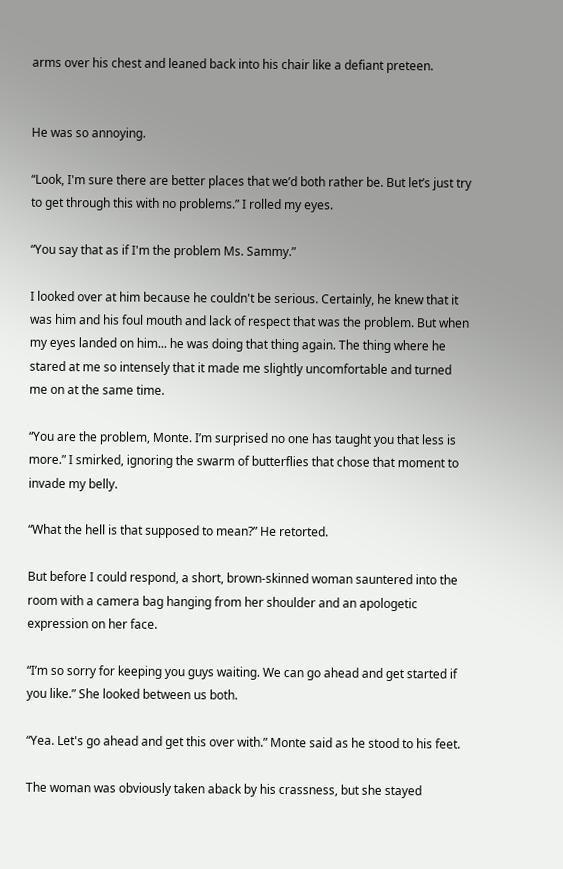arms over his chest and leaned back into his chair like a defiant preteen.


He was so annoying.

“Look, I'm sure there are better places that we’d both rather be. But let’s just try to get through this with no problems.” I rolled my eyes.

“You say that as if I'm the problem Ms. Sammy.”

I looked over at him because he couldn't be serious. Certainly, he knew that it was him and his foul mouth and lack of respect that was the problem. But when my eyes landed on him... he was doing that thing again. The thing where he stared at me so intensely that it made me slightly uncomfortable and turned me on at the same time.

“You are the problem, Monte. I’m surprised no one has taught you that less is more.” I smirked, ignoring the swarm of butterflies that chose that moment to invade my belly.

“What the hell is that supposed to mean?” He retorted.

But before I could respond, a short, brown-skinned woman sauntered into the room with a camera bag hanging from her shoulder and an apologetic expression on her face.

“I’m so sorry for keeping you guys waiting. We can go ahead and get started if you like.” She looked between us both.

“Yea. Let's go ahead and get this over with.” Monte said as he stood to his feet.

The woman was obviously taken aback by his crassness, but she stayed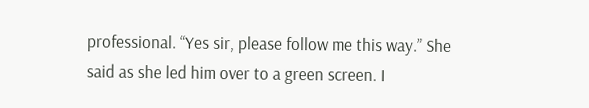professional. “Yes sir, please follow me this way.” She said as she led him over to a green screen. I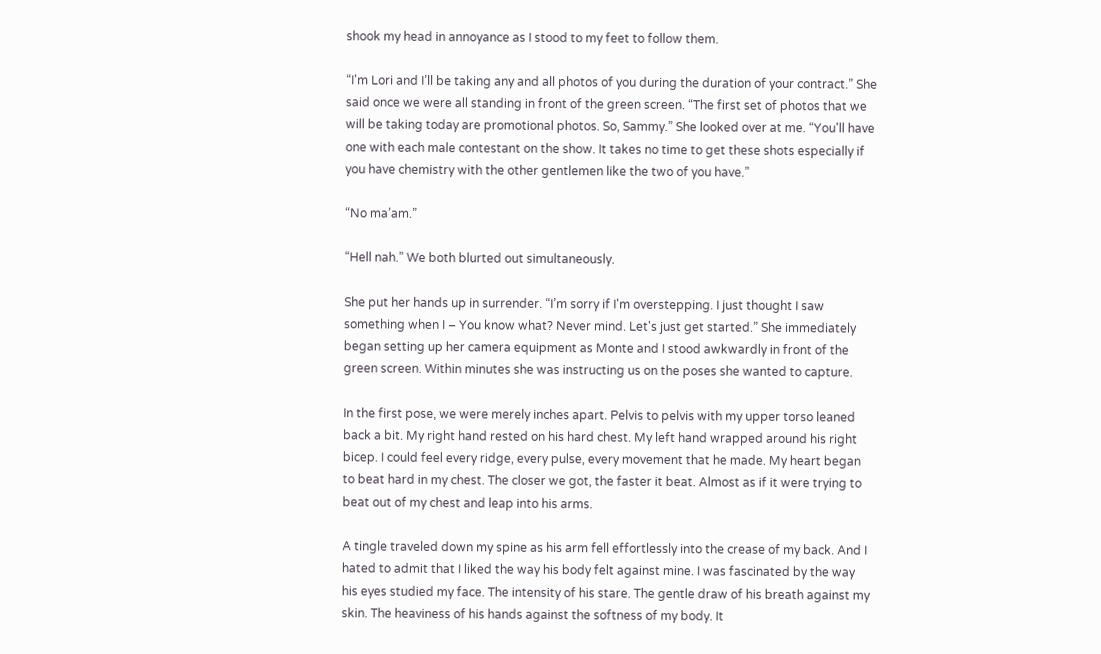shook my head in annoyance as I stood to my feet to follow them.

“I'm Lori and I’ll be taking any and all photos of you during the duration of your contract.” She said once we were all standing in front of the green screen. “The first set of photos that we will be taking today are promotional photos. So, Sammy.” She looked over at me. “You'll have one with each male contestant on the show. It takes no time to get these shots especially if you have chemistry with the other gentlemen like the two of you have.”

“No ma’am.”

“Hell nah.” We both blurted out simultaneously.

She put her hands up in surrender. “I’m sorry if I'm overstepping. I just thought I saw something when I – You know what? Never mind. Let's just get started.” She immediately began setting up her camera equipment as Monte and I stood awkwardly in front of the green screen. Within minutes she was instructing us on the poses she wanted to capture.

In the first pose, we were merely inches apart. Pelvis to pelvis with my upper torso leaned back a bit. My right hand rested on his hard chest. My left hand wrapped around his right bicep. I could feel every ridge, every pulse, every movement that he made. My heart began to beat hard in my chest. The closer we got, the faster it beat. Almost as if it were trying to beat out of my chest and leap into his arms.

A tingle traveled down my spine as his arm fell effortlessly into the crease of my back. And I hated to admit that I liked the way his body felt against mine. I was fascinated by the way his eyes studied my face. The intensity of his stare. The gentle draw of his breath against my skin. The heaviness of his hands against the softness of my body. It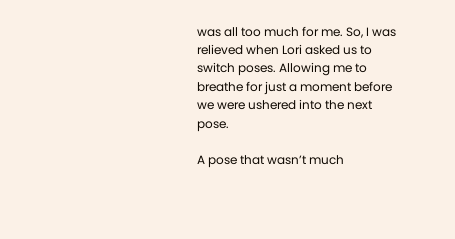was all too much for me. So, I was relieved when Lori asked us to switch poses. Allowing me to breathe for just a moment before we were ushered into the next pose.

A pose that wasn’t much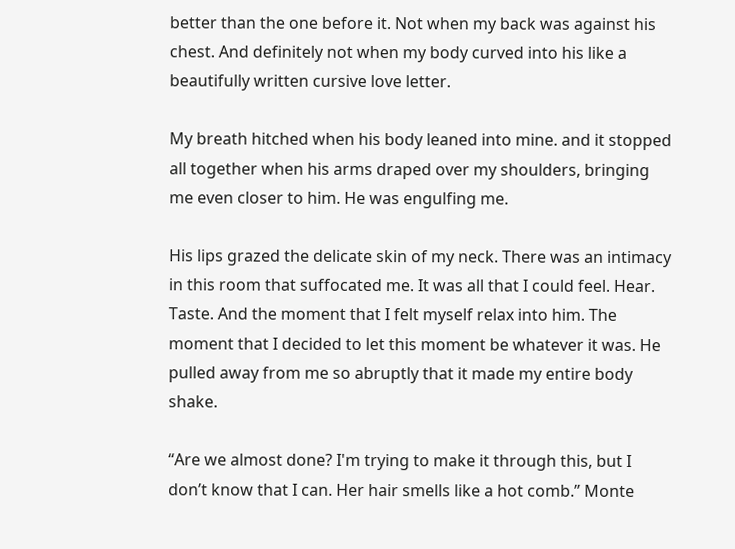better than the one before it. Not when my back was against his chest. And definitely not when my body curved into his like a beautifully written cursive love letter.

My breath hitched when his body leaned into mine. and it stopped all together when his arms draped over my shoulders, bringing me even closer to him. He was engulfing me.

His lips grazed the delicate skin of my neck. There was an intimacy in this room that suffocated me. It was all that I could feel. Hear. Taste. And the moment that I felt myself relax into him. The moment that I decided to let this moment be whatever it was. He pulled away from me so abruptly that it made my entire body shake.

“Are we almost done? I'm trying to make it through this, but I don’t know that I can. Her hair smells like a hot comb.” Monte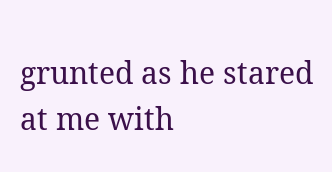grunted as he stared at me with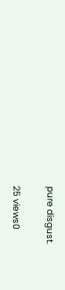pure disgust.

25 views0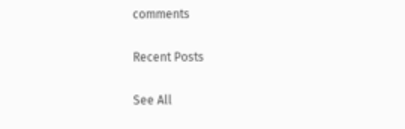comments

Recent Posts

See All